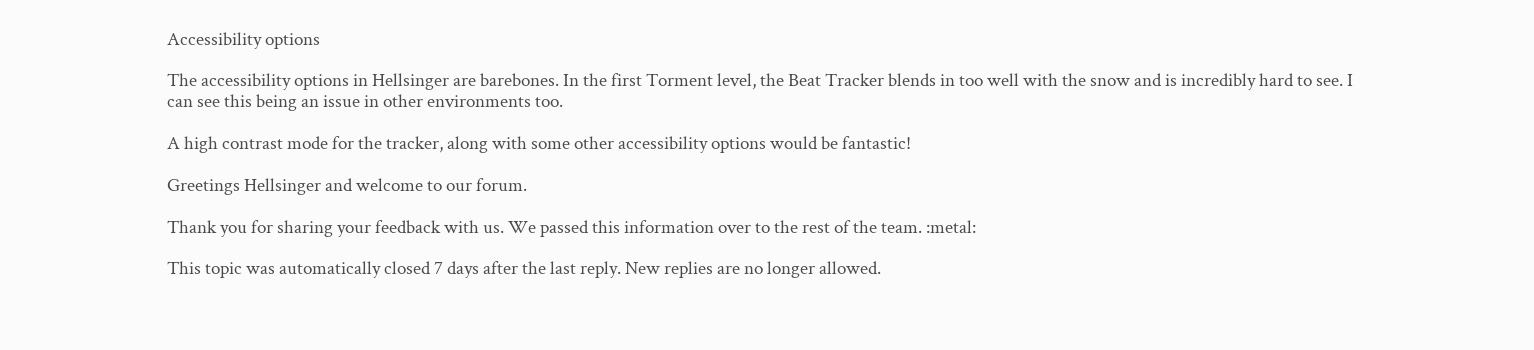Accessibility options

The accessibility options in Hellsinger are barebones. In the first Torment level, the Beat Tracker blends in too well with the snow and is incredibly hard to see. I can see this being an issue in other environments too.

A high contrast mode for the tracker, along with some other accessibility options would be fantastic!

Greetings Hellsinger and welcome to our forum.

Thank you for sharing your feedback with us. We passed this information over to the rest of the team. :metal:

This topic was automatically closed 7 days after the last reply. New replies are no longer allowed.